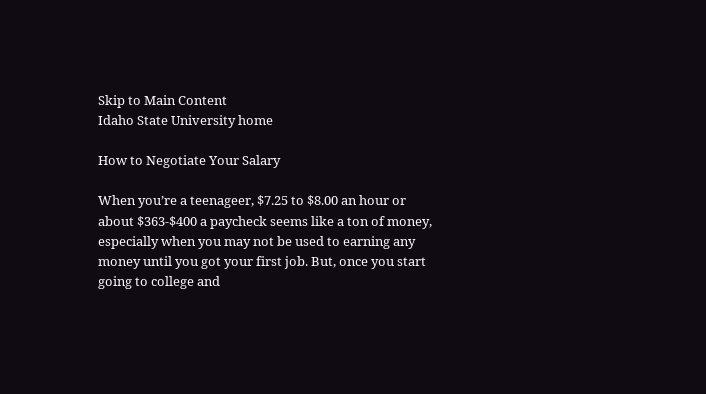Skip to Main Content
Idaho State University home

How to Negotiate Your Salary

When you’re a teenageer, $7.25 to $8.00 an hour or about $363-$400 a paycheck seems like a ton of money, especially when you may not be used to earning any money until you got your first job. But, once you start going to college and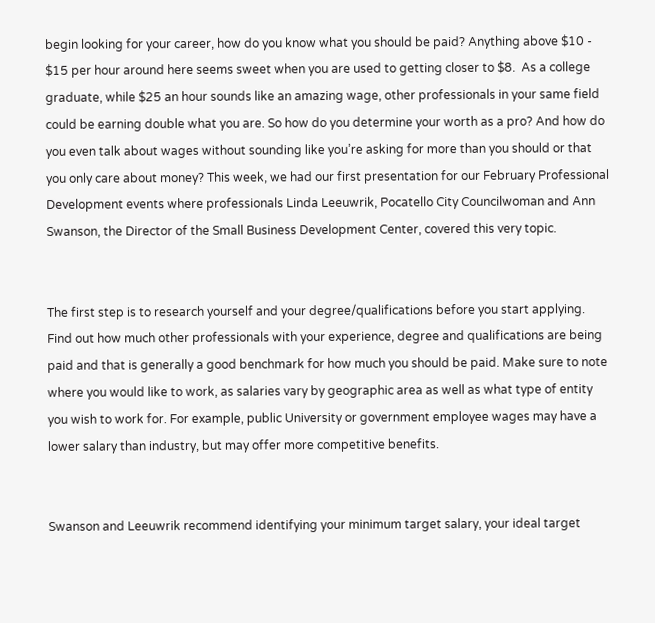begin looking for your career, how do you know what you should be paid? Anything above $10 - $15 per hour around here seems sweet when you are used to getting closer to $8.  As a college graduate, while $25 an hour sounds like an amazing wage, other professionals in your same field could be earning double what you are. So how do you determine your worth as a pro? And how do you even talk about wages without sounding like you’re asking for more than you should or that you only care about money? This week, we had our first presentation for our February Professional Development events where professionals Linda Leeuwrik, Pocatello City Councilwoman and Ann Swanson, the Director of the Small Business Development Center, covered this very topic.


The first step is to research yourself and your degree/qualifications before you start applying. Find out how much other professionals with your experience, degree and qualifications are being paid and that is generally a good benchmark for how much you should be paid. Make sure to note where you would like to work, as salaries vary by geographic area as well as what type of entity you wish to work for. For example, public University or government employee wages may have a lower salary than industry, but may offer more competitive benefits.


Swanson and Leeuwrik recommend identifying your minimum target salary, your ideal target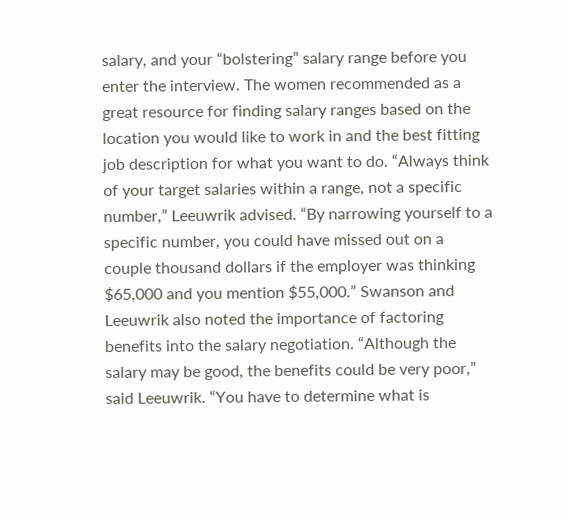salary, and your “bolstering” salary range before you enter the interview. The women recommended as a great resource for finding salary ranges based on the location you would like to work in and the best fitting job description for what you want to do. “Always think of your target salaries within a range, not a specific number,” Leeuwrik advised. “By narrowing yourself to a specific number, you could have missed out on a couple thousand dollars if the employer was thinking $65,000 and you mention $55,000.” Swanson and Leeuwrik also noted the importance of factoring benefits into the salary negotiation. “Although the salary may be good, the benefits could be very poor,” said Leeuwrik. “You have to determine what is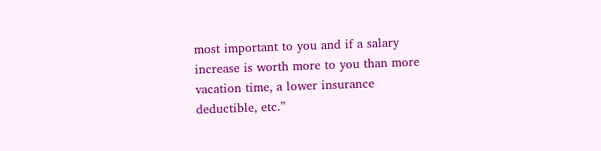most important to you and if a salary increase is worth more to you than more vacation time, a lower insurance deductible, etc.”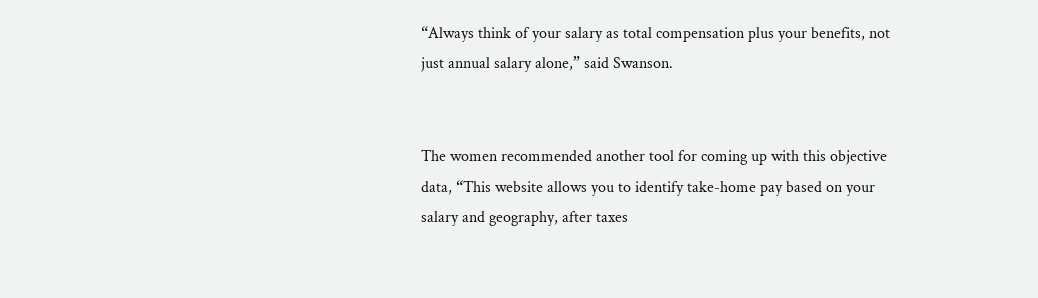“Always think of your salary as total compensation plus your benefits, not just annual salary alone,” said Swanson.


The women recommended another tool for coming up with this objective data, “This website allows you to identify take-home pay based on your salary and geography, after taxes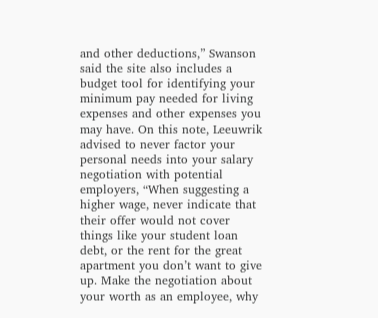and other deductions,” Swanson said the site also includes a budget tool for identifying your minimum pay needed for living expenses and other expenses you may have. On this note, Leeuwrik advised to never factor your personal needs into your salary negotiation with potential employers, “When suggesting a higher wage, never indicate that their offer would not cover things like your student loan debt, or the rent for the great apartment you don’t want to give up. Make the negotiation about your worth as an employee, why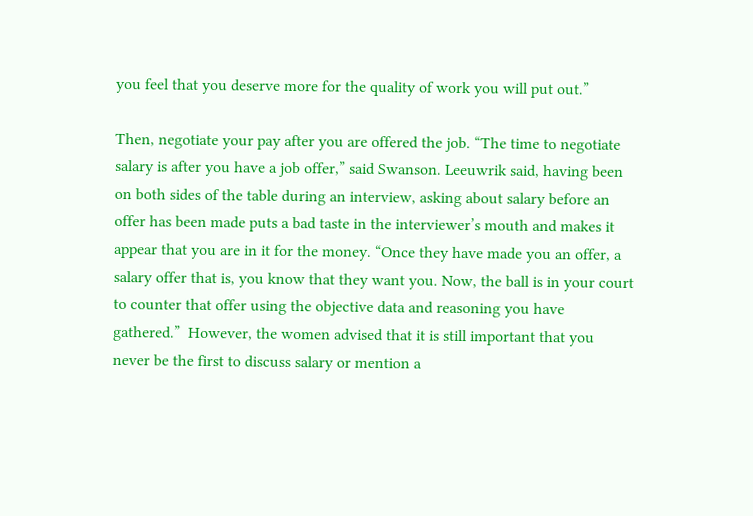you feel that you deserve more for the quality of work you will put out.”

Then, negotiate your pay after you are offered the job. “The time to negotiate salary is after you have a job offer,” said Swanson. Leeuwrik said, having been on both sides of the table during an interview, asking about salary before an offer has been made puts a bad taste in the interviewer’s mouth and makes it appear that you are in it for the money. “Once they have made you an offer, a salary offer that is, you know that they want you. Now, the ball is in your court to counter that offer using the objective data and reasoning you have gathered.”  However, the women advised that it is still important that you never be the first to discuss salary or mention a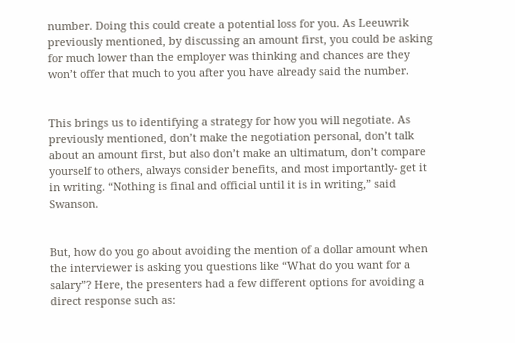number. Doing this could create a potential loss for you. As Leeuwrik previously mentioned, by discussing an amount first, you could be asking for much lower than the employer was thinking and chances are they won’t offer that much to you after you have already said the number.


This brings us to identifying a strategy for how you will negotiate. As previously mentioned, don’t make the negotiation personal, don’t talk about an amount first, but also don’t make an ultimatum, don’t compare yourself to others, always consider benefits, and most importantly- get it in writing. “Nothing is final and official until it is in writing,” said Swanson.


But, how do you go about avoiding the mention of a dollar amount when the interviewer is asking you questions like “What do you want for a salary”? Here, the presenters had a few different options for avoiding a direct response such as: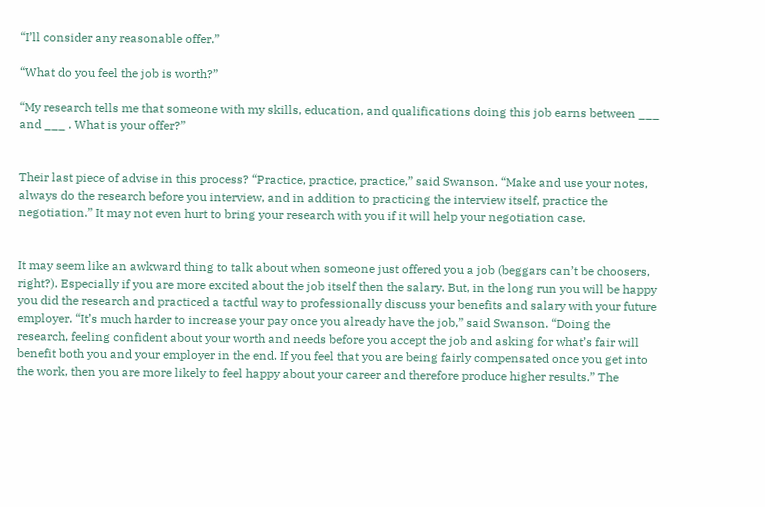“I’ll consider any reasonable offer.”

“What do you feel the job is worth?”

“My research tells me that someone with my skills, education, and qualifications doing this job earns between ___ and ___ . What is your offer?”


Their last piece of advise in this process? “Practice, practice, practice,” said Swanson. “Make and use your notes, always do the research before you interview, and in addition to practicing the interview itself, practice the negotiation.” It may not even hurt to bring your research with you if it will help your negotiation case.


It may seem like an awkward thing to talk about when someone just offered you a job (beggars can’t be choosers, right?). Especially if you are more excited about the job itself then the salary. But, in the long run you will be happy you did the research and practiced a tactful way to professionally discuss your benefits and salary with your future employer. “It’s much harder to increase your pay once you already have the job,” said Swanson. “Doing the research, feeling confident about your worth and needs before you accept the job and asking for what’s fair will benefit both you and your employer in the end. If you feel that you are being fairly compensated once you get into the work, then you are more likely to feel happy about your career and therefore produce higher results.” The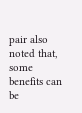pair also noted that, some benefits can be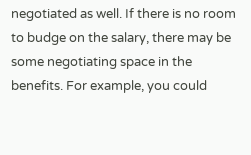negotiated as well. If there is no room to budge on the salary, there may be some negotiating space in the benefits. For example, you could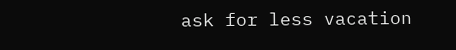ask for less vacation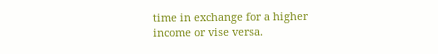time in exchange for a higher income or vise versa.